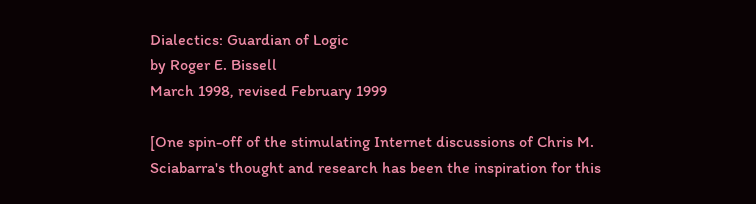Dialectics: Guardian of Logic
by Roger E. Bissell
March 1998, revised February 1999

[One spin-off of the stimulating Internet discussions of Chris M. Sciabarra's thought and research has been the inspiration for this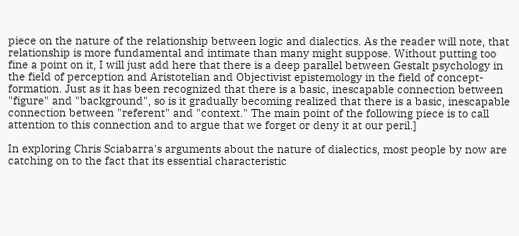piece on the nature of the relationship between logic and dialectics. As the reader will note, that relationship is more fundamental and intimate than many might suppose. Without putting too fine a point on it, I will just add here that there is a deep parallel between Gestalt psychology in the field of perception and Aristotelian and Objectivist epistemology in the field of concept-formation. Just as it has been recognized that there is a basic, inescapable connection between "figure" and "background", so is it gradually becoming realized that there is a basic, inescapable connection between "referent" and "context." The main point of the following piece is to call attention to this connection and to argue that we forget or deny it at our peril.]

In exploring Chris Sciabarra's arguments about the nature of dialectics, most people by now are catching on to the fact that its essential characteristic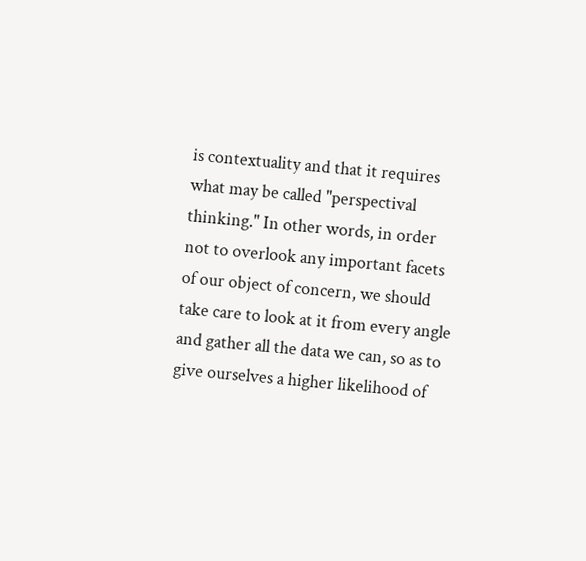is contextuality and that it requires what may be called "perspectival thinking." In other words, in order not to overlook any important facets of our object of concern, we should take care to look at it from every angle and gather all the data we can, so as to give ourselves a higher likelihood of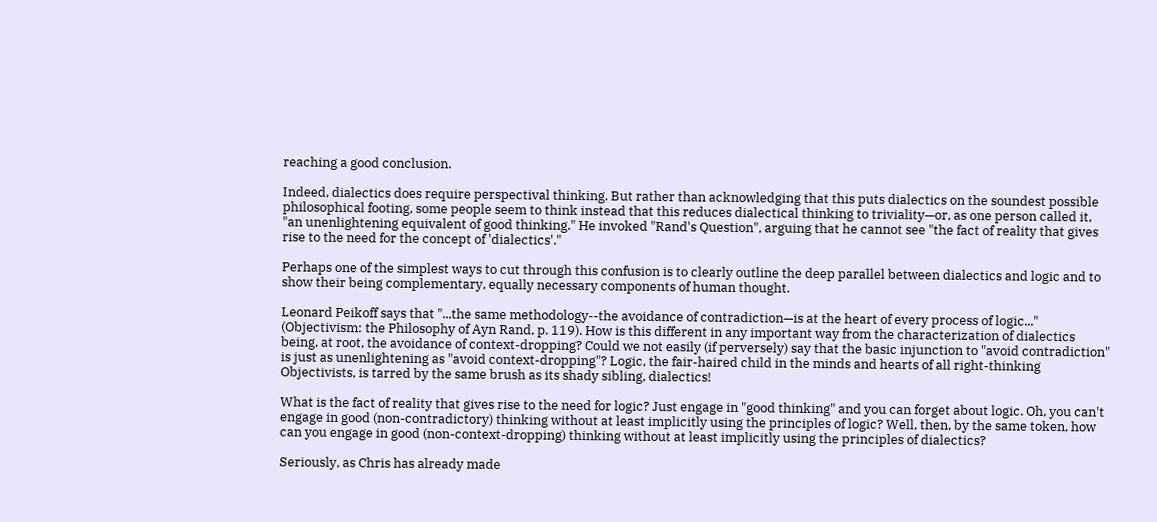reaching a good conclusion.

Indeed, dialectics does require perspectival thinking. But rather than acknowledging that this puts dialectics on the soundest possible philosophical footing, some people seem to think instead that this reduces dialectical thinking to triviality—or, as one person called it, "an unenlightening equivalent of good thinking." He invoked "Rand's Question", arguing that he cannot see "the fact of reality that gives rise to the need for the concept of 'dialectics'."

Perhaps one of the simplest ways to cut through this confusion is to clearly outline the deep parallel between dialectics and logic and to show their being complementary, equally necessary components of human thought.

Leonard Peikoff says that "...the same methodology--the avoidance of contradiction—is at the heart of every process of logic..." (Objectivism: the Philosophy of Ayn Rand, p. 119). How is this different in any important way from the characterization of dialectics being, at root, the avoidance of context-dropping? Could we not easily (if perversely) say that the basic injunction to "avoid contradiction" is just as unenlightening as "avoid context-dropping"? Logic, the fair-haired child in the minds and hearts of all right-thinking Objectivists, is tarred by the same brush as its shady sibling, dialectics!

What is the fact of reality that gives rise to the need for logic? Just engage in "good thinking" and you can forget about logic. Oh, you can't engage in good (non-contradictory) thinking without at least implicitly using the principles of logic? Well, then, by the same token, how can you engage in good (non-context-dropping) thinking without at least implicitly using the principles of dialectics?

Seriously, as Chris has already made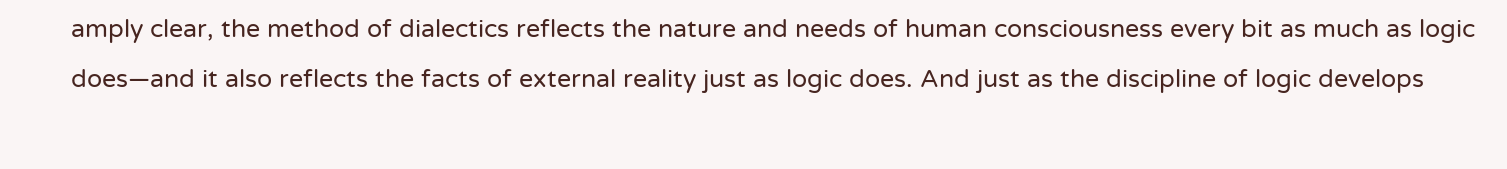amply clear, the method of dialectics reflects the nature and needs of human consciousness every bit as much as logic does—and it also reflects the facts of external reality just as logic does. And just as the discipline of logic develops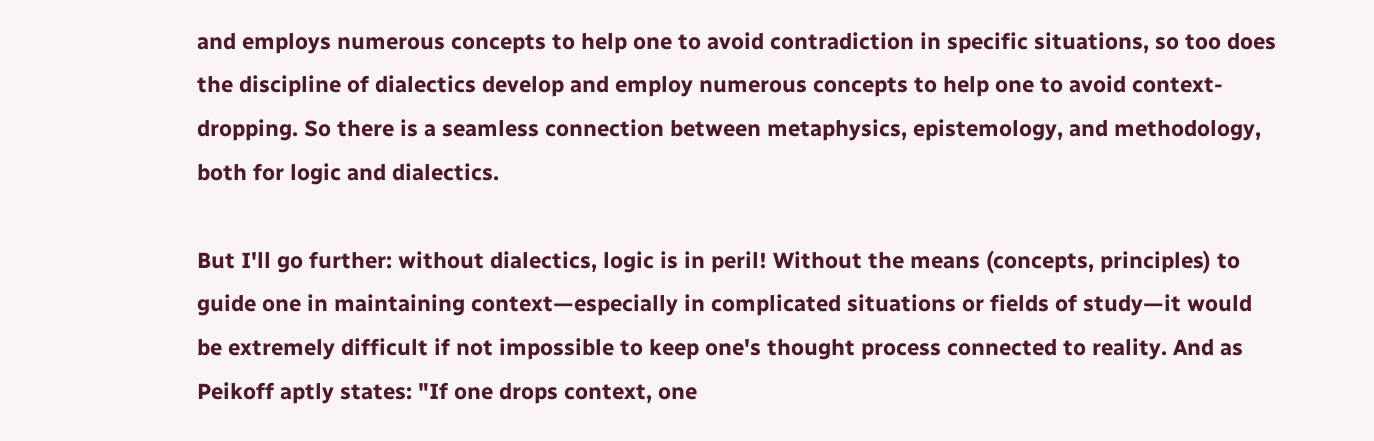and employs numerous concepts to help one to avoid contradiction in specific situations, so too does the discipline of dialectics develop and employ numerous concepts to help one to avoid context-dropping. So there is a seamless connection between metaphysics, epistemology, and methodology, both for logic and dialectics.

But I'll go further: without dialectics, logic is in peril! Without the means (concepts, principles) to guide one in maintaining context—especially in complicated situations or fields of study—it would be extremely difficult if not impossible to keep one's thought process connected to reality. And as Peikoff aptly states: "If one drops context, one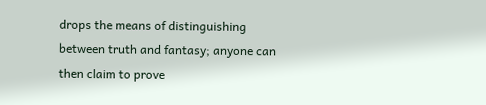drops the means of distinguishing between truth and fantasy; anyone can then claim to prove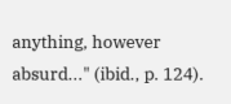anything, however absurd..." (ibid., p. 124).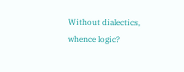Without dialectics, whence logic?